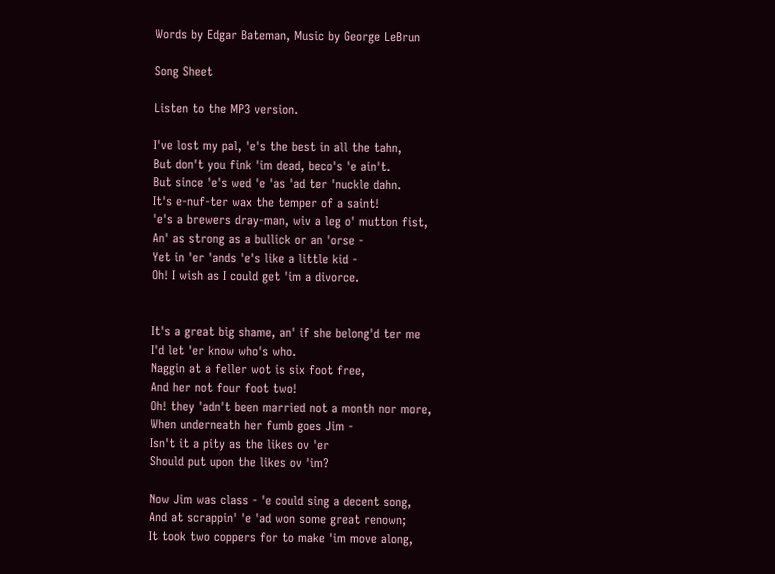Words by Edgar Bateman, Music by George LeBrun

Song Sheet

Listen to the MP3 version.

I've lost my pal, 'e's the best in all the tahn,
But don't you fink 'im dead, beco's 'e ain't.
But since 'e's wed 'e 'as 'ad ter 'nuckle dahn.
It's e-nuf-ter wax the temper of a saint!
'e's a brewers dray-man, wiv a leg o' mutton fist,
An' as strong as a bullick or an 'orse -
Yet in 'er 'ands 'e's like a little kid -
Oh! I wish as I could get 'im a divorce.


It's a great big shame, an' if she belong'd ter me
I'd let 'er know who's who.
Naggin at a feller wot is six foot free,
And her not four foot two!
Oh! they 'adn't been married not a month nor more,
When underneath her fumb goes Jim -
Isn't it a pity as the likes ov 'er
Should put upon the likes ov 'im?

Now Jim was class - 'e could sing a decent song,
And at scrappin' 'e 'ad won some great renown;
It took two coppers for to make 'im move along,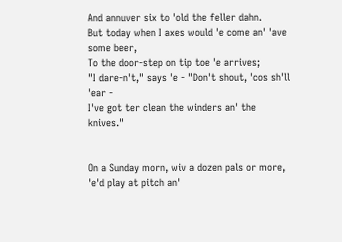And annuver six to 'old the feller dahn.
But today when I axes would 'e come an' 'ave some beer,
To the door-step on tip toe 'e arrives;
"I dare-n't," says 'e - "Don't shout, 'cos sh'll 'ear -
I've got ter clean the winders an' the knives."


On a Sunday morn, wiv a dozen pals or more,
'e'd play at pitch an'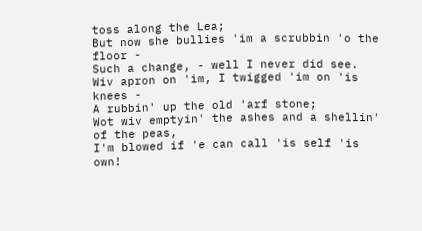toss along the Lea;
But now she bullies 'im a scrubbin 'o the floor -
Such a change, - well I never did see.
Wiv apron on 'im, I twigged 'im on 'is knees -
A rubbin' up the old 'arf stone;
Wot wiv emptyin' the ashes and a shellin' of the peas,
I'm blowed if 'e can call 'is self 'is own!